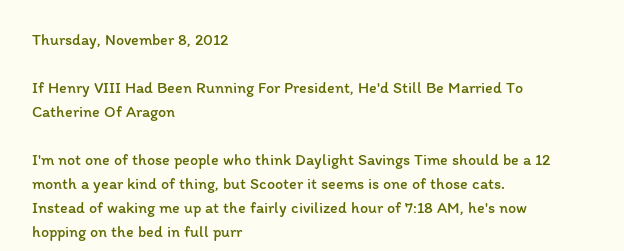Thursday, November 8, 2012

If Henry VIII Had Been Running For President, He'd Still Be Married To Catherine Of Aragon

I'm not one of those people who think Daylight Savings Time should be a 12 month a year kind of thing, but Scooter it seems is one of those cats. Instead of waking me up at the fairly civilized hour of 7:18 AM, he's now hopping on the bed in full purr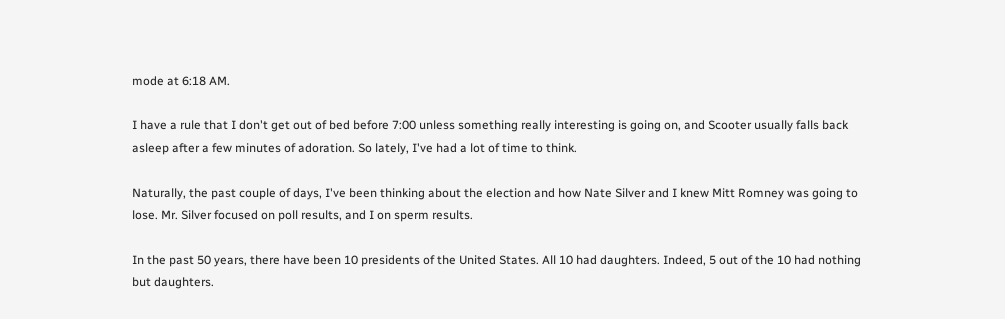mode at 6:18 AM.

I have a rule that I don't get out of bed before 7:00 unless something really interesting is going on, and Scooter usually falls back asleep after a few minutes of adoration. So lately, I've had a lot of time to think.

Naturally, the past couple of days, I've been thinking about the election and how Nate Silver and I knew Mitt Romney was going to lose. Mr. Silver focused on poll results, and I on sperm results.

In the past 50 years, there have been 10 presidents of the United States. All 10 had daughters. Indeed, 5 out of the 10 had nothing but daughters.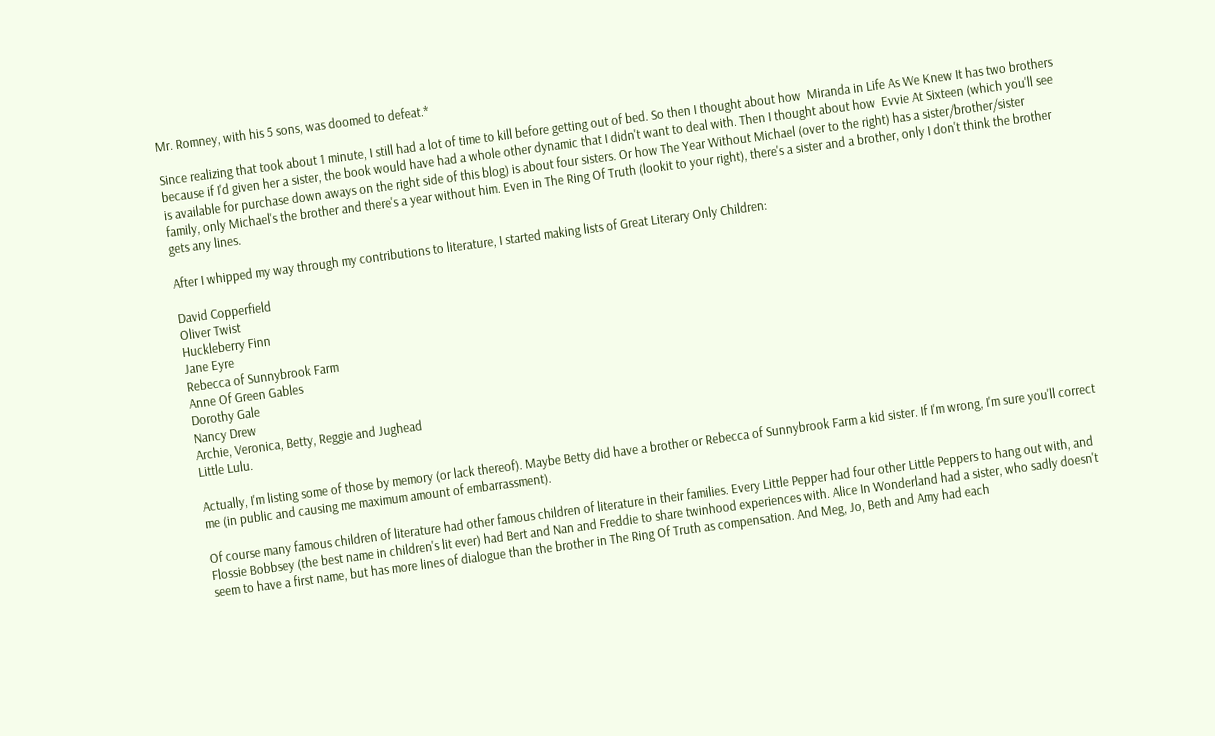Mr. Romney, with his 5 sons, was doomed to defeat.*

Since realizing that took about 1 minute, I still had a lot of time to kill before getting out of bed. So then I thought about how  Miranda in Life As We Knew It has two brothers because if I'd given her a sister, the book would have had a whole other dynamic that I didn't want to deal with. Then I thought about how  Evvie At Sixteen (which you'll see is available for purchase down aways on the right side of this blog) is about four sisters. Or how The Year Without Michael (over to the right) has a sister/brother/sister family, only Michael's the brother and there's a year without him. Even in The Ring Of Truth (lookit to your right), there's a sister and a brother, only I don't think the brother gets any lines.

After I whipped my way through my contributions to literature, I started making lists of Great Literary Only Children:

David Copperfield
Oliver Twist
Huckleberry Finn
Jane Eyre
Rebecca of Sunnybrook Farm
Anne Of Green Gables
Dorothy Gale
Nancy Drew
Archie, Veronica, Betty, Reggie and Jughead
Little Lulu.

Actually, I'm listing some of those by memory (or lack thereof). Maybe Betty did have a brother or Rebecca of Sunnybrook Farm a kid sister. If I'm wrong, I'm sure you'll correct me (in public and causing me maximum amount of embarrassment).

Of course many famous children of literature had other famous children of literature in their families. Every Little Pepper had four other Little Peppers to hang out with, and Flossie Bobbsey (the best name in children's lit ever) had Bert and Nan and Freddie to share twinhood experiences with. Alice In Wonderland had a sister, who sadly doesn't seem to have a first name, but has more lines of dialogue than the brother in The Ring Of Truth as compensation. And Meg, Jo, Beth and Amy had each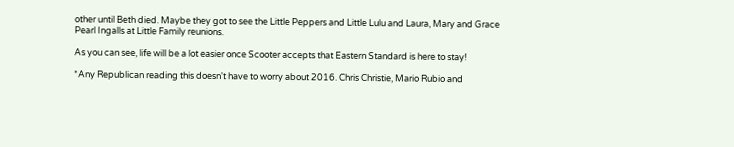other until Beth died. Maybe they got to see the Little Peppers and Little Lulu and Laura, Mary and Grace Pearl Ingalls at Little Family reunions.

As you can see, life will be a lot easier once Scooter accepts that Eastern Standard is here to stay!

*Any Republican reading this doesn't have to worry about 2016. Chris Christie, Mario Rubio and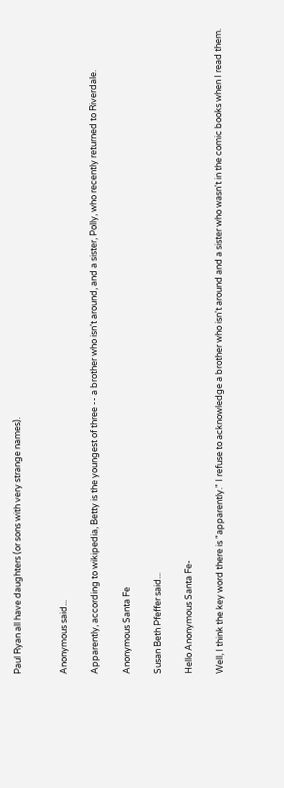Paul Ryan all have daughters (or sons with very strange names).


Anonymous said...

Apparently, according to wikipedia, Betty is the youngest of three -- a brother who isn't around, and a sister, Polly, who recently returned to Riverdale.

Anonymous Santa Fe

Susan Beth Pfeffer said...

Hello Anonymous Santa Fe-

Well, I think the key word there is "apparently." I refuse to acknowledge a brother who isn't around and a sister who wasn't in the comic books when I read them.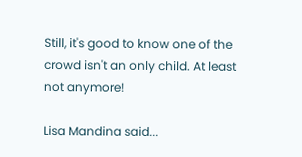Still, it's good to know one of the crowd isn't an only child. At least not anymore!

Lisa Mandina said...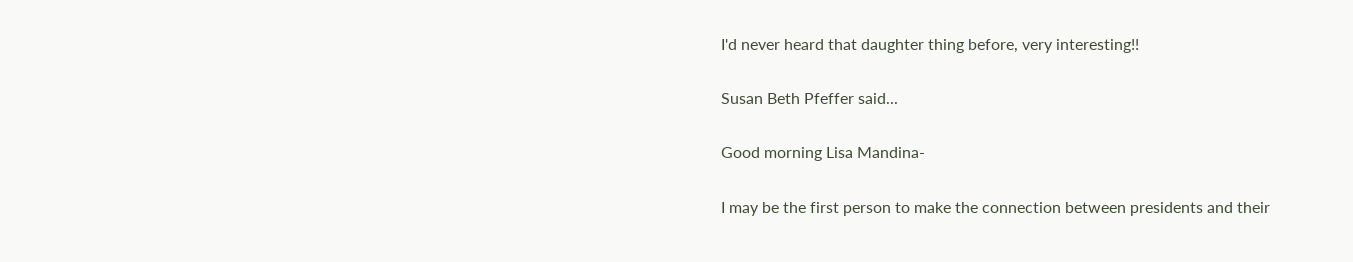I'd never heard that daughter thing before, very interesting!!

Susan Beth Pfeffer said...

Good morning Lisa Mandina-

I may be the first person to make the connection between presidents and their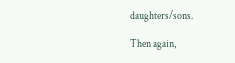daughters/sons.

Then again,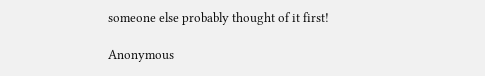someone else probably thought of it first!

Anonymous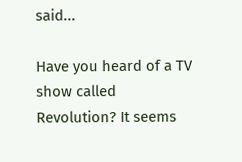said...

Have you heard of a TV show called Revolution? It seems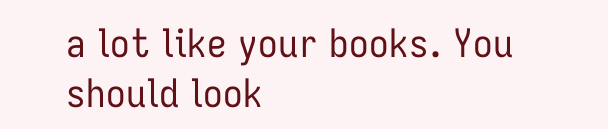a lot like your books. You should look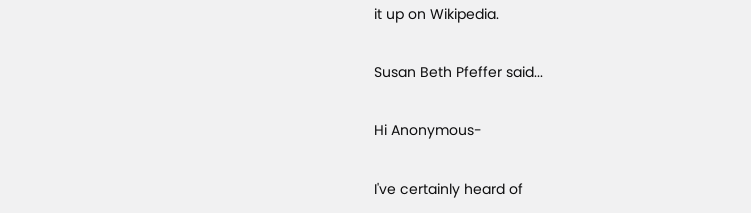it up on Wikipedia.

Susan Beth Pfeffer said...

Hi Anonymous-

I've certainly heard of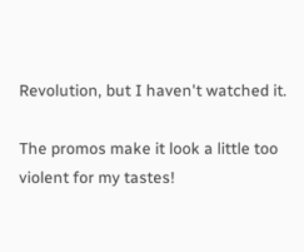Revolution, but I haven't watched it.

The promos make it look a little too violent for my tastes!